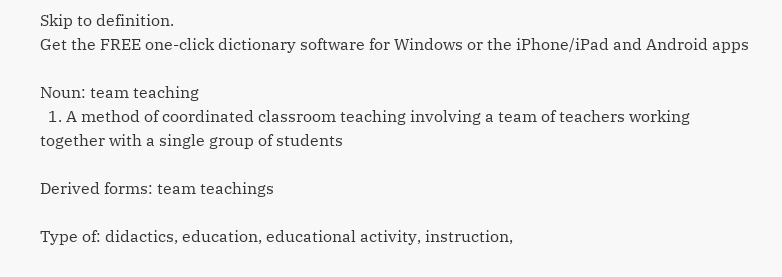Skip to definition.
Get the FREE one-click dictionary software for Windows or the iPhone/iPad and Android apps

Noun: team teaching
  1. A method of coordinated classroom teaching involving a team of teachers working together with a single group of students

Derived forms: team teachings

Type of: didactics, education, educational activity, instruction,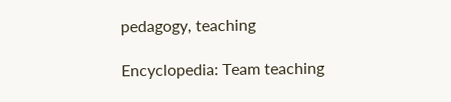pedagogy, teaching

Encyclopedia: Team teaching